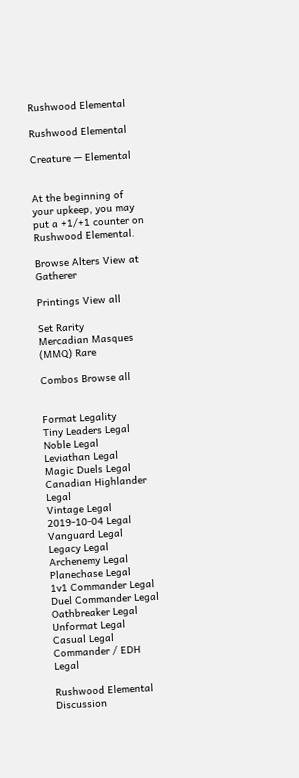Rushwood Elemental

Rushwood Elemental

Creature — Elemental


At the beginning of your upkeep, you may put a +1/+1 counter on Rushwood Elemental.

Browse Alters View at Gatherer

Printings View all

Set Rarity
Mercadian Masques (MMQ) Rare

Combos Browse all


Format Legality
Tiny Leaders Legal
Noble Legal
Leviathan Legal
Magic Duels Legal
Canadian Highlander Legal
Vintage Legal
2019-10-04 Legal
Vanguard Legal
Legacy Legal
Archenemy Legal
Planechase Legal
1v1 Commander Legal
Duel Commander Legal
Oathbreaker Legal
Unformat Legal
Casual Legal
Commander / EDH Legal

Rushwood Elemental Discussion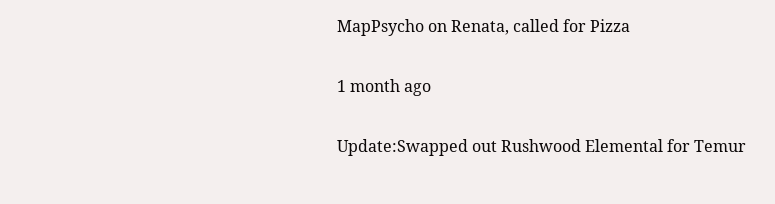MapPsycho on Renata, called for Pizza

1 month ago

Update:Swapped out Rushwood Elemental for Temur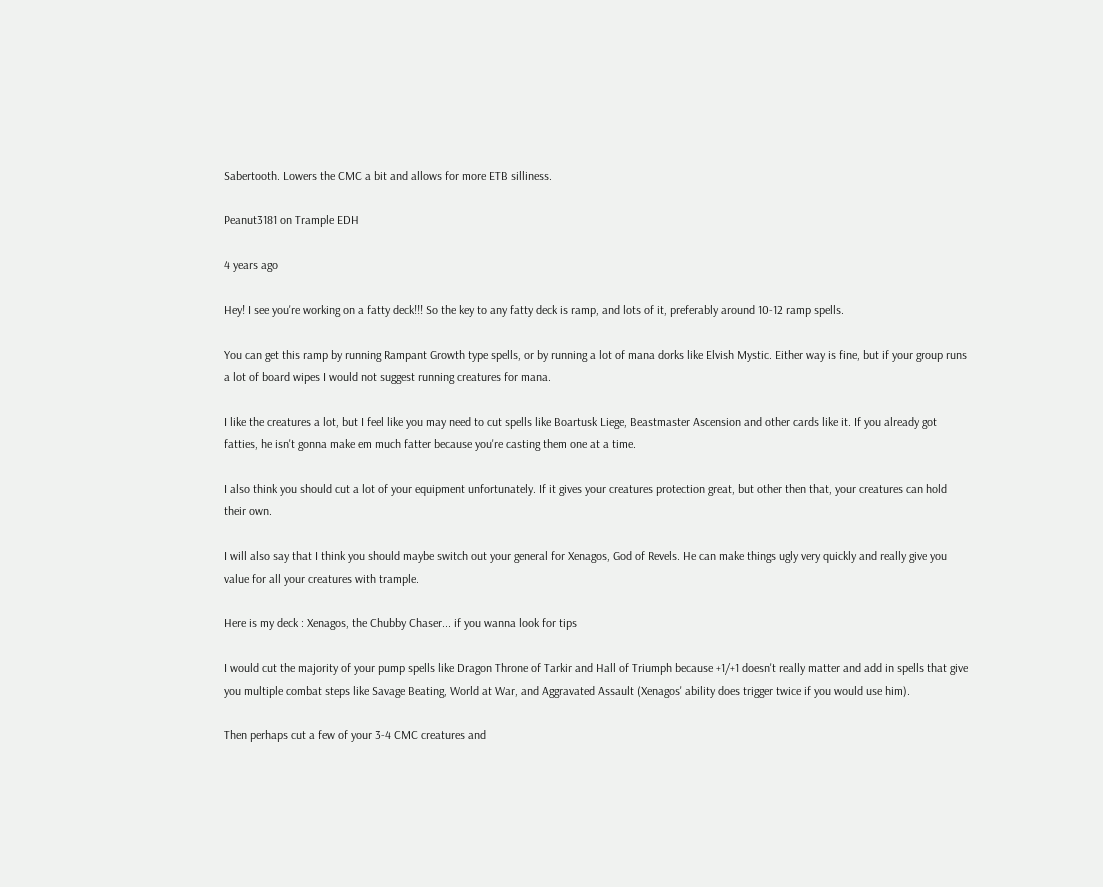Sabertooth. Lowers the CMC a bit and allows for more ETB silliness.

Peanut3181 on Trample EDH

4 years ago

Hey! I see you're working on a fatty deck!!! So the key to any fatty deck is ramp, and lots of it, preferably around 10-12 ramp spells.

You can get this ramp by running Rampant Growth type spells, or by running a lot of mana dorks like Elvish Mystic. Either way is fine, but if your group runs a lot of board wipes I would not suggest running creatures for mana.

I like the creatures a lot, but I feel like you may need to cut spells like Boartusk Liege, Beastmaster Ascension and other cards like it. If you already got fatties, he isn't gonna make em much fatter because you're casting them one at a time.

I also think you should cut a lot of your equipment unfortunately. If it gives your creatures protection great, but other then that, your creatures can hold their own.

I will also say that I think you should maybe switch out your general for Xenagos, God of Revels. He can make things ugly very quickly and really give you value for all your creatures with trample.

Here is my deck : Xenagos, the Chubby Chaser... if you wanna look for tips

I would cut the majority of your pump spells like Dragon Throne of Tarkir and Hall of Triumph because +1/+1 doesn't really matter and add in spells that give you multiple combat steps like Savage Beating, World at War, and Aggravated Assault (Xenagos' ability does trigger twice if you would use him).

Then perhaps cut a few of your 3-4 CMC creatures and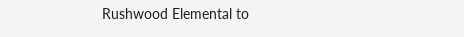Rushwood Elemental to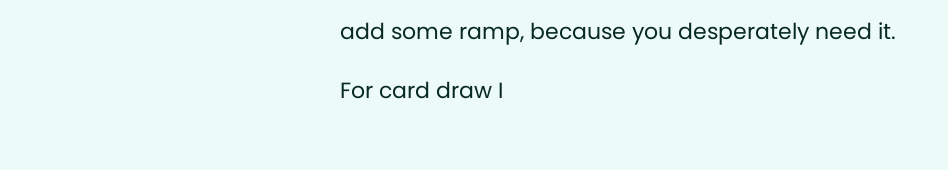add some ramp, because you desperately need it.

For card draw I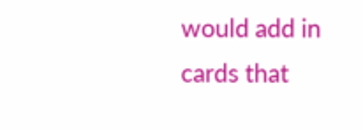would add in cards that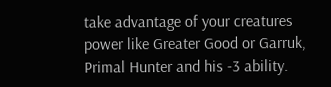take advantage of your creatures power like Greater Good or Garruk, Primal Hunter and his -3 ability.